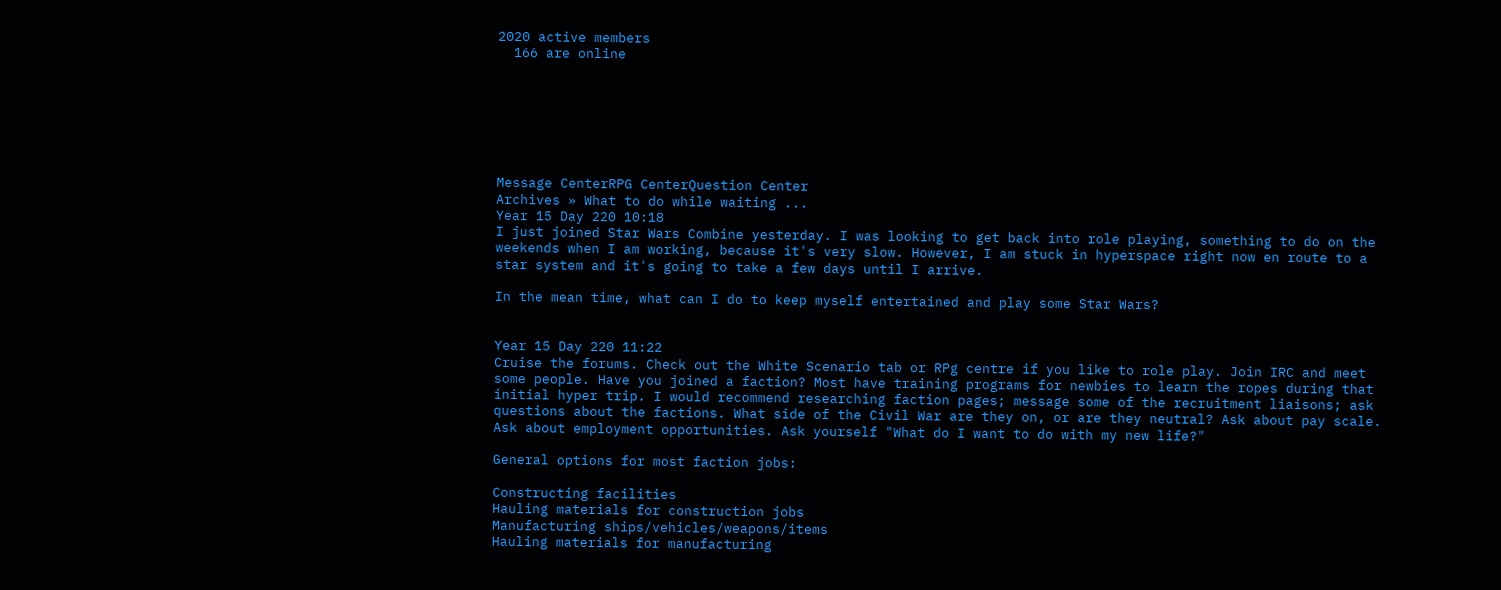2020 active members
  166 are online







Message CenterRPG CenterQuestion Center
Archives » What to do while waiting ...
Year 15 Day 220 10:18
I just joined Star Wars Combine yesterday. I was looking to get back into role playing, something to do on the weekends when I am working, because it's very slow. However, I am stuck in hyperspace right now en route to a star system and it's going to take a few days until I arrive.

In the mean time, what can I do to keep myself entertained and play some Star Wars?


Year 15 Day 220 11:22
Cruise the forums. Check out the White Scenario tab or RPg centre if you like to role play. Join IRC and meet some people. Have you joined a faction? Most have training programs for newbies to learn the ropes during that initial hyper trip. I would recommend researching faction pages; message some of the recruitment liaisons; ask questions about the factions. What side of the Civil War are they on, or are they neutral? Ask about pay scale. Ask about employment opportunities. Ask yourself "What do I want to do with my new life?"

General options for most faction jobs:

Constructing facilities
Hauling materials for construction jobs
Manufacturing ships/vehicles/weapons/items
Hauling materials for manufacturing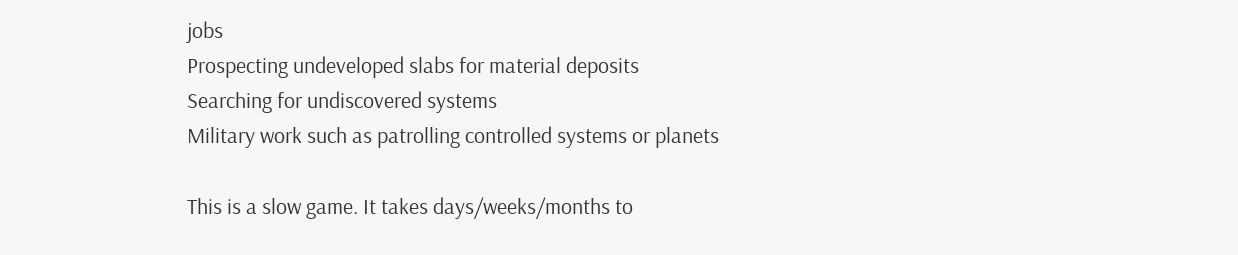jobs
Prospecting undeveloped slabs for material deposits
Searching for undiscovered systems
Military work such as patrolling controlled systems or planets

This is a slow game. It takes days/weeks/months to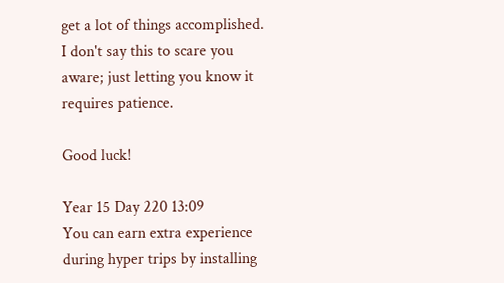get a lot of things accomplished. I don't say this to scare you aware; just letting you know it requires patience.

Good luck!

Year 15 Day 220 13:09
You can earn extra experience during hyper trips by installing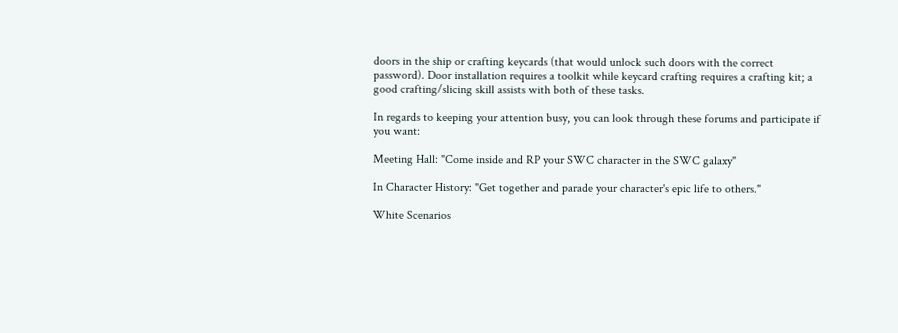doors in the ship or crafting keycards (that would unlock such doors with the correct password). Door installation requires a toolkit while keycard crafting requires a crafting kit; a good crafting/slicing skill assists with both of these tasks.

In regards to keeping your attention busy, you can look through these forums and participate if you want:

Meeting Hall: "Come inside and RP your SWC character in the SWC galaxy"

In Character History: "Get together and parade your character's epic life to others."

White Scenarios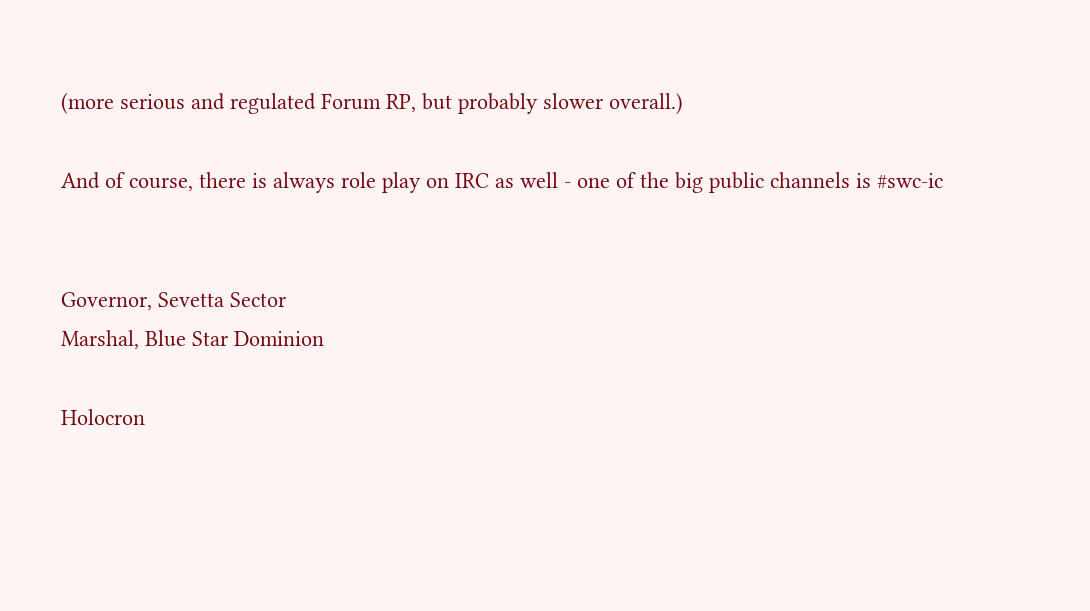(more serious and regulated Forum RP, but probably slower overall.)

And of course, there is always role play on IRC as well - one of the big public channels is #swc-ic


Governor, Sevetta Sector
Marshal, Blue Star Dominion

Holocron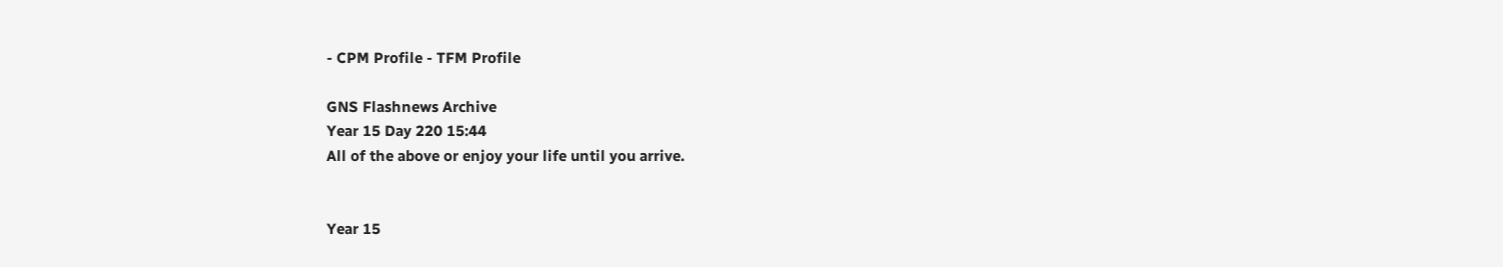- CPM Profile - TFM Profile

GNS Flashnews Archive
Year 15 Day 220 15:44
All of the above or enjoy your life until you arrive.


Year 15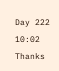Day 222 10:02
Thanks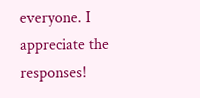everyone. I appreciate the responses!